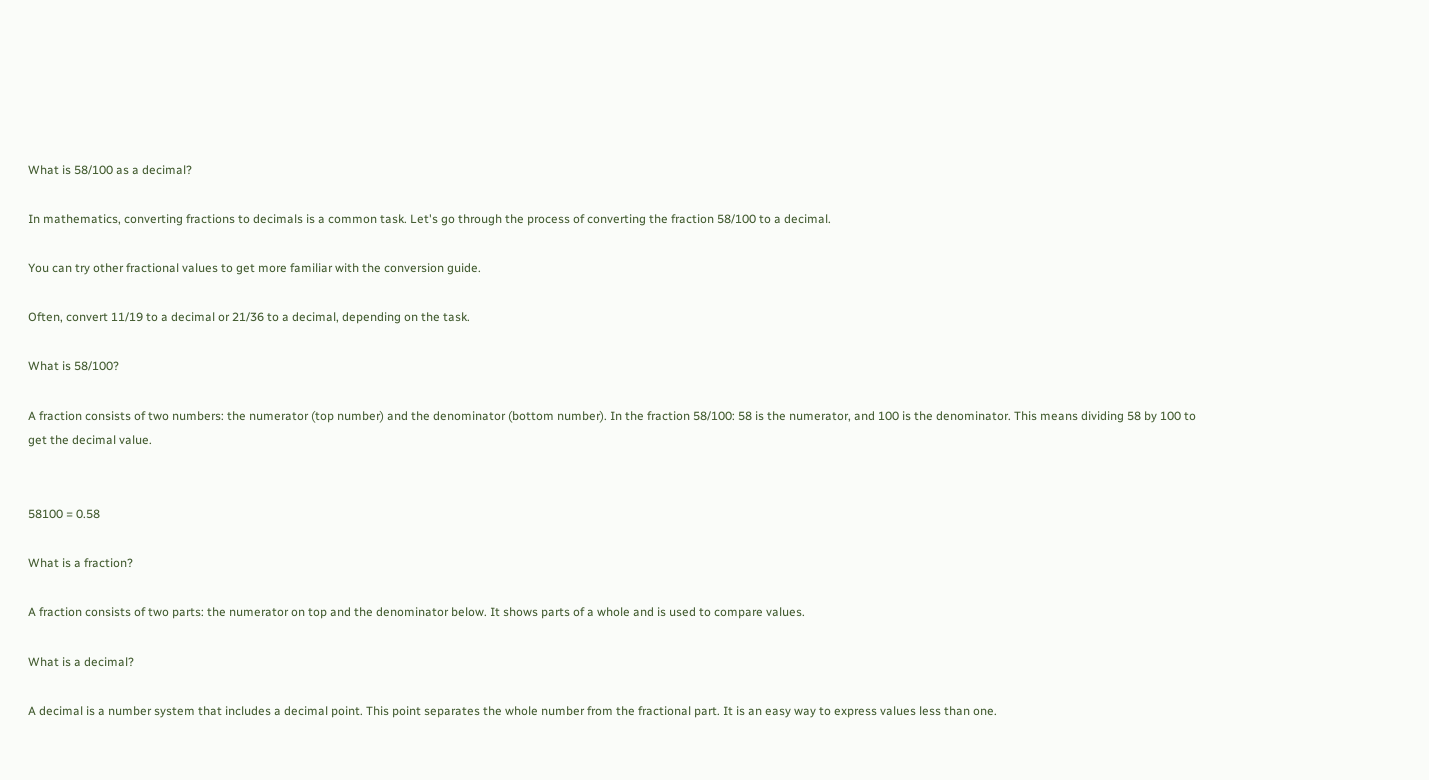What is 58/100 as a decimal?

In mathematics, converting fractions to decimals is a common task. Let's go through the process of converting the fraction 58/100 to a decimal.

You can try other fractional values to get more familiar with the conversion guide.

Often, convert 11/19 to a decimal or 21/36 to a decimal, depending on the task.

What is 58/100?

A fraction consists of two numbers: the numerator (top number) and the denominator (bottom number). In the fraction 58/100: 58 is the numerator, and 100 is the denominator. This means dividing 58 by 100 to get the decimal value.


58100 = 0.58

What is a fraction?

A fraction consists of two parts: the numerator on top and the denominator below. It shows parts of a whole and is used to compare values.

What is a decimal?

A decimal is a number system that includes a decimal point. This point separates the whole number from the fractional part. It is an easy way to express values less than one.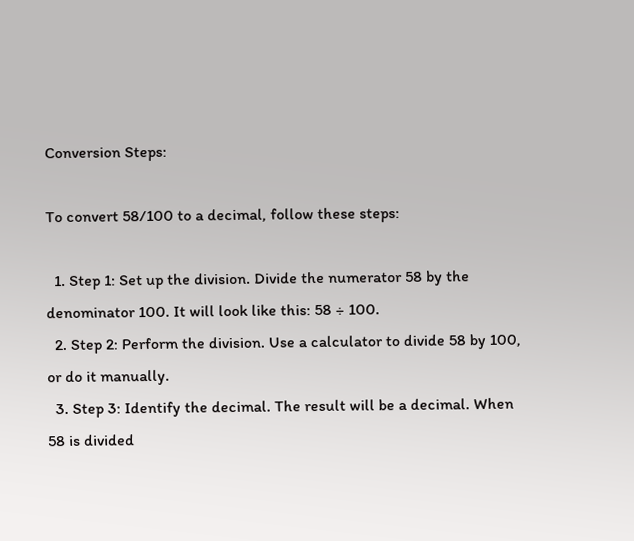Conversion Steps:

To convert 58/100 to a decimal, follow these steps:

  1. Step 1: Set up the division. Divide the numerator 58 by the denominator 100. It will look like this: 58 ÷ 100.
  2. Step 2: Perform the division. Use a calculator to divide 58 by 100, or do it manually.
  3. Step 3: Identify the decimal. The result will be a decimal. When 58 is divided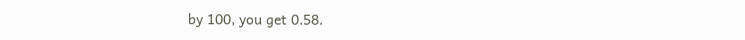by 100, you get 0.58.